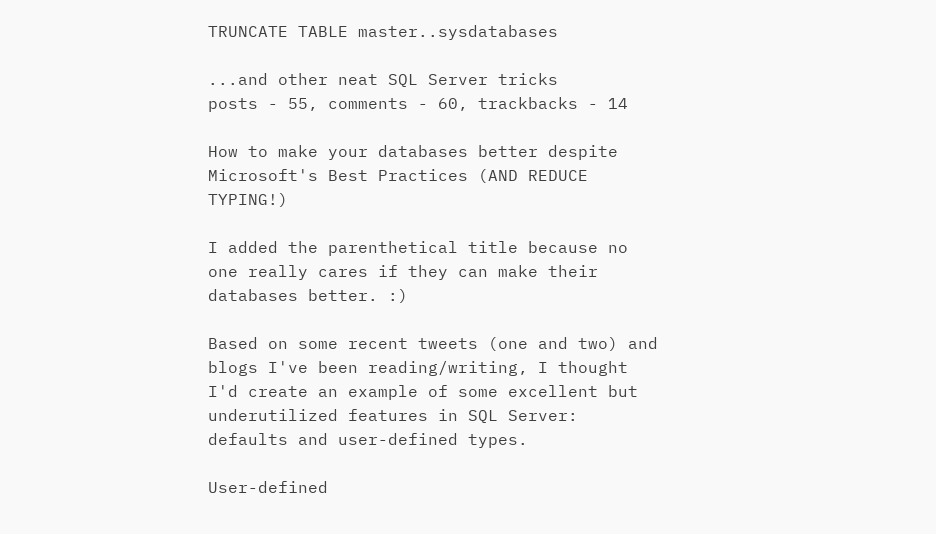TRUNCATE TABLE master..sysdatabases

...and other neat SQL Server tricks
posts - 55, comments - 60, trackbacks - 14

How to make your databases better despite Microsoft's Best Practices (AND REDUCE TYPING!)

I added the parenthetical title because no one really cares if they can make their databases better. :)

Based on some recent tweets (one and two) and blogs I've been reading/writing, I thought I'd create an example of some excellent but underutilized features in SQL Server: defaults and user-defined types.

User-defined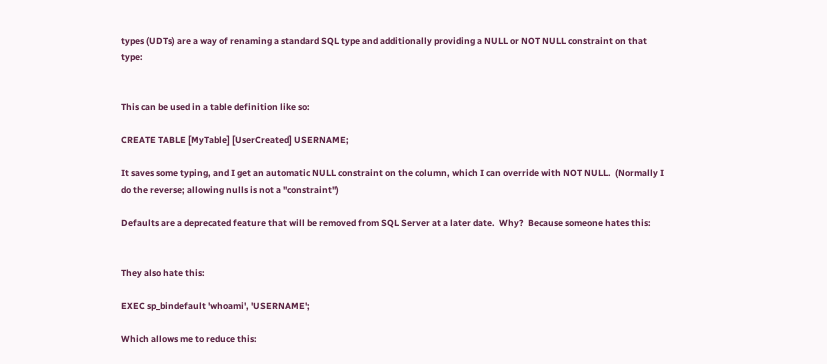types (UDTs) are a way of renaming a standard SQL type and additionally providing a NULL or NOT NULL constraint on that type:


This can be used in a table definition like so:

CREATE TABLE [MyTable] [UserCreated] USERNAME;

It saves some typing, and I get an automatic NULL constraint on the column, which I can override with NOT NULL.  (Normally I do the reverse; allowing nulls is not a "constraint")

Defaults are a deprecated feature that will be removed from SQL Server at a later date.  Why?  Because someone hates this:


They also hate this:

EXEC sp_bindefault 'whoami', 'USERNAME';

Which allows me to reduce this: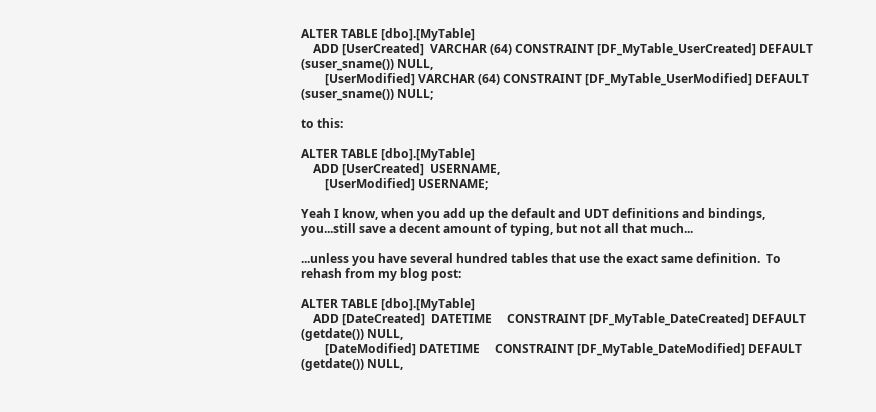ALTER TABLE [dbo].[MyTable]
    ADD [UserCreated]  VARCHAR (64) CONSTRAINT [DF_MyTable_UserCreated] DEFAULT (suser_sname()) NULL,
        [UserModified] VARCHAR (64) CONSTRAINT [DF_MyTable_UserModified] DEFAULT (suser_sname()) NULL;

to this:

ALTER TABLE [dbo].[MyTable]
    ADD [UserCreated]  USERNAME,
        [UserModified] USERNAME;

Yeah I know, when you add up the default and UDT definitions and bindings, you...still save a decent amount of typing, but not all that much...

...unless you have several hundred tables that use the exact same definition.  To rehash from my blog post:

ALTER TABLE [dbo].[MyTable]
    ADD [DateCreated]  DATETIME     CONSTRAINT [DF_MyTable_DateCreated] DEFAULT (getdate()) NULL,
        [DateModified] DATETIME     CONSTRAINT [DF_MyTable_DateModified] DEFAULT (getdate()) NULL,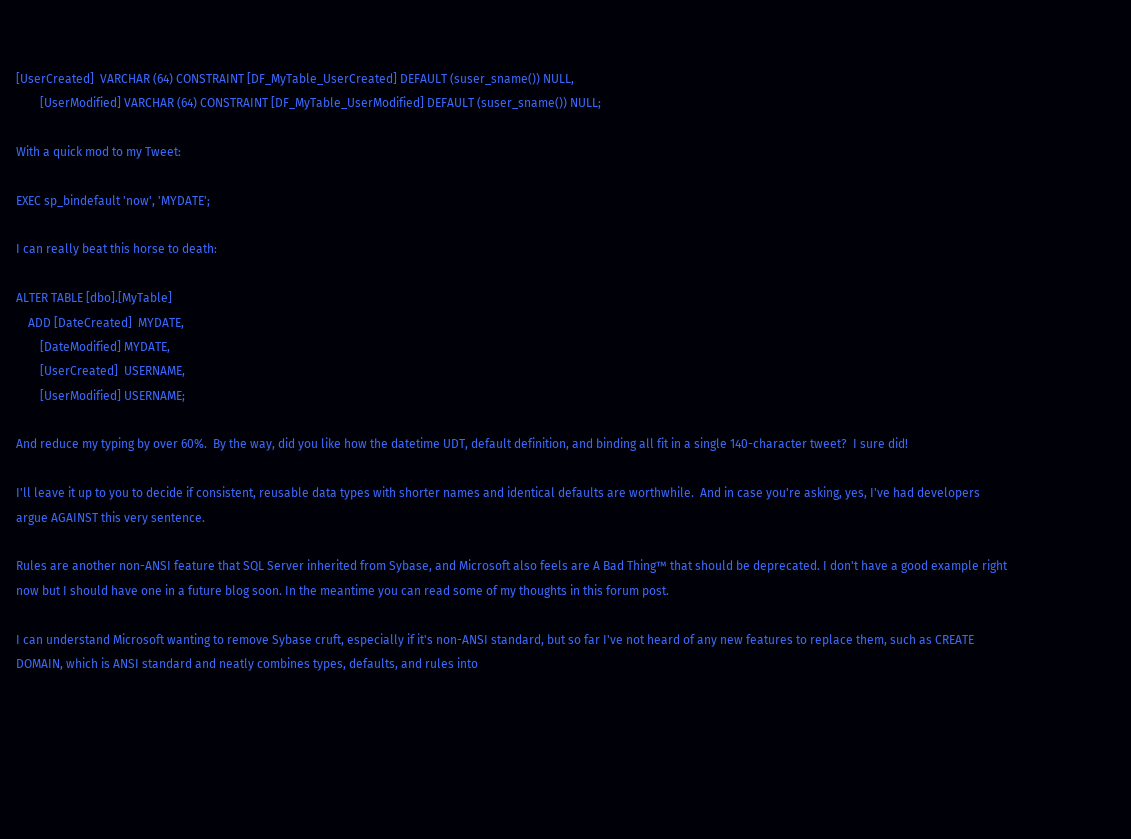[UserCreated]  VARCHAR (64) CONSTRAINT [DF_MyTable_UserCreated] DEFAULT (suser_sname()) NULL,
        [UserModified] VARCHAR (64) CONSTRAINT [DF_MyTable_UserModified] DEFAULT (suser_sname()) NULL;

With a quick mod to my Tweet:

EXEC sp_bindefault 'now', 'MYDATE';

I can really beat this horse to death:

ALTER TABLE [dbo].[MyTable]
    ADD [DateCreated]  MYDATE,
        [DateModified] MYDATE,
        [UserCreated]  USERNAME,
        [UserModified] USERNAME;

And reduce my typing by over 60%.  By the way, did you like how the datetime UDT, default definition, and binding all fit in a single 140-character tweet?  I sure did!

I'll leave it up to you to decide if consistent, reusable data types with shorter names and identical defaults are worthwhile.  And in case you're asking, yes, I've had developers argue AGAINST this very sentence.

Rules are another non-ANSI feature that SQL Server inherited from Sybase, and Microsoft also feels are A Bad Thing™ that should be deprecated. I don't have a good example right now but I should have one in a future blog soon. In the meantime you can read some of my thoughts in this forum post.

I can understand Microsoft wanting to remove Sybase cruft, especially if it's non-ANSI standard, but so far I've not heard of any new features to replace them, such as CREATE DOMAIN, which is ANSI standard and neatly combines types, defaults, and rules into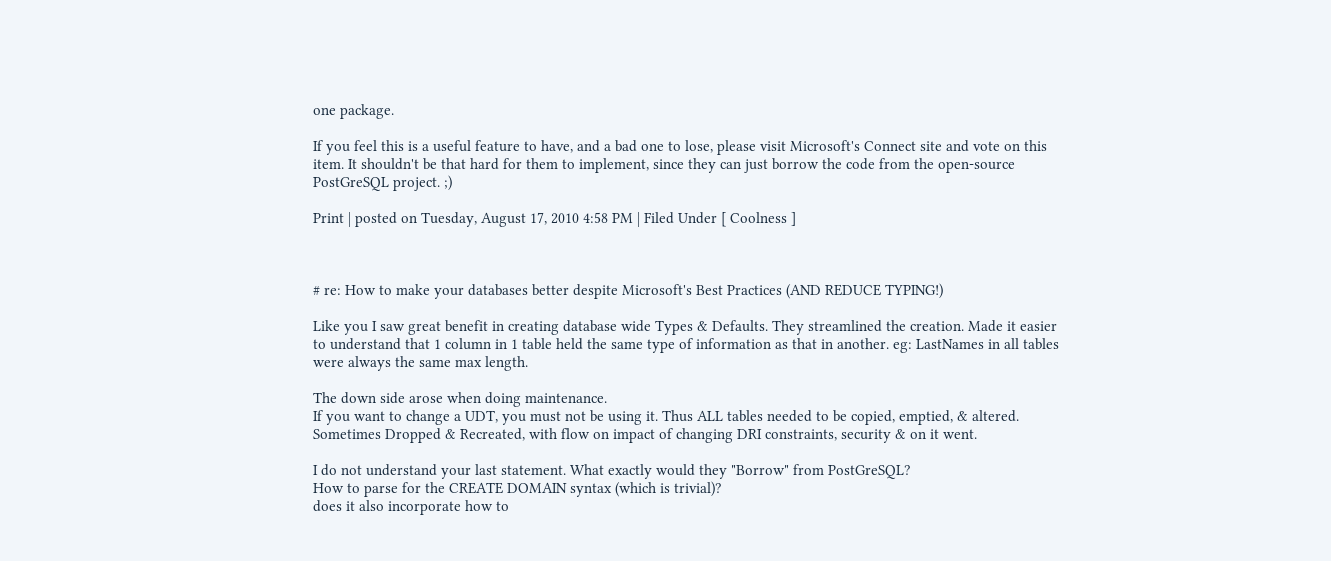one package.

If you feel this is a useful feature to have, and a bad one to lose, please visit Microsoft's Connect site and vote on this item. It shouldn't be that hard for them to implement, since they can just borrow the code from the open-source PostGreSQL project. ;)

Print | posted on Tuesday, August 17, 2010 4:58 PM | Filed Under [ Coolness ]



# re: How to make your databases better despite Microsoft's Best Practices (AND REDUCE TYPING!)

Like you I saw great benefit in creating database wide Types & Defaults. They streamlined the creation. Made it easier to understand that 1 column in 1 table held the same type of information as that in another. eg: LastNames in all tables were always the same max length.

The down side arose when doing maintenance.
If you want to change a UDT, you must not be using it. Thus ALL tables needed to be copied, emptied, & altered. Sometimes Dropped & Recreated, with flow on impact of changing DRI constraints, security & on it went.

I do not understand your last statement. What exactly would they "Borrow" from PostGreSQL?
How to parse for the CREATE DOMAIN syntax (which is trivial)?
does it also incorporate how to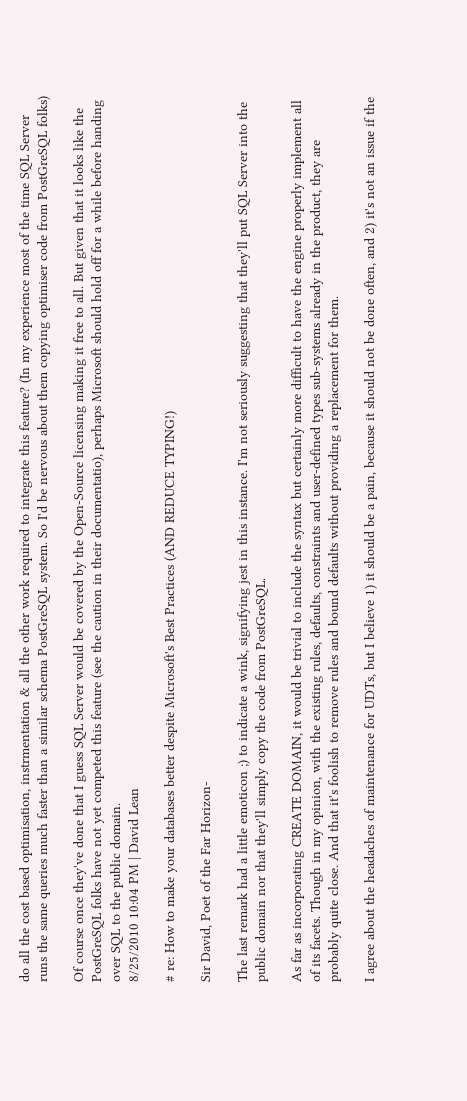do all the cost based optimisation, instrmentation & all the other work required to integrate this feature? (In my experience most of the time SQL Server runs the same queries much faster than a similar schema PostGreSQL system. So I'd be nervous about them copying optimiser code from PostGreSQL folks)

Of course once they've done that I guess SQL Server would be covered by the Open-Source licensing making it free to all. But given that it looks like the PostGreSQL folks have not yet competed this feature (see the caution in their documentatio), perhaps Microsoft should hold off for a while before handing over SQL to the public domain.
8/25/2010 10:04 PM | David Lean

# re: How to make your databases better despite Microsoft's Best Practices (AND REDUCE TYPING!)

Sir David, Poet of the Far Horizon-

The last remark had a little emoticon ;) to indicate a wink, signifying jest in this instance. I'm not seriously suggesting that they'll put SQL Server into the public domain nor that they'll simply copy the code from PostGreSQL.

As far as incorporating CREATE DOMAIN, it would be trivial to include the syntax but certainly more difficult to have the engine properly implement all of its facets. Though in my opinion, with the existing rules, defaults, constraints and user-defined types sub-systems already in the product, they are probably quite close. And that it's foolish to remove rules and bound defaults without providing a replacement for them.

I agree about the headaches of maintenance for UDTs, but I believe 1) it should be a pain, because it should not be done often, and 2) it's not an issue if the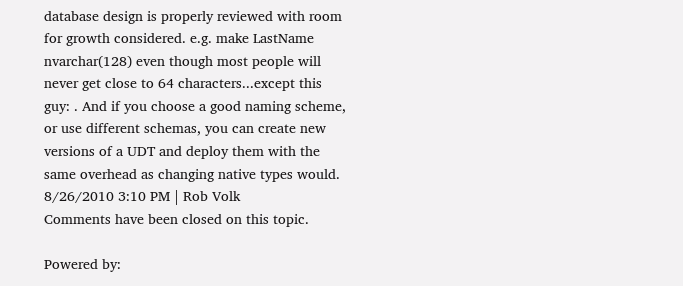database design is properly reviewed with room for growth considered. e.g. make LastName nvarchar(128) even though most people will never get close to 64 characters...except this guy: . And if you choose a good naming scheme, or use different schemas, you can create new versions of a UDT and deploy them with the same overhead as changing native types would.
8/26/2010 3:10 PM | Rob Volk
Comments have been closed on this topic.

Powered by: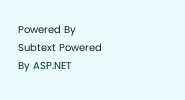Powered By Subtext Powered By ASP.NET